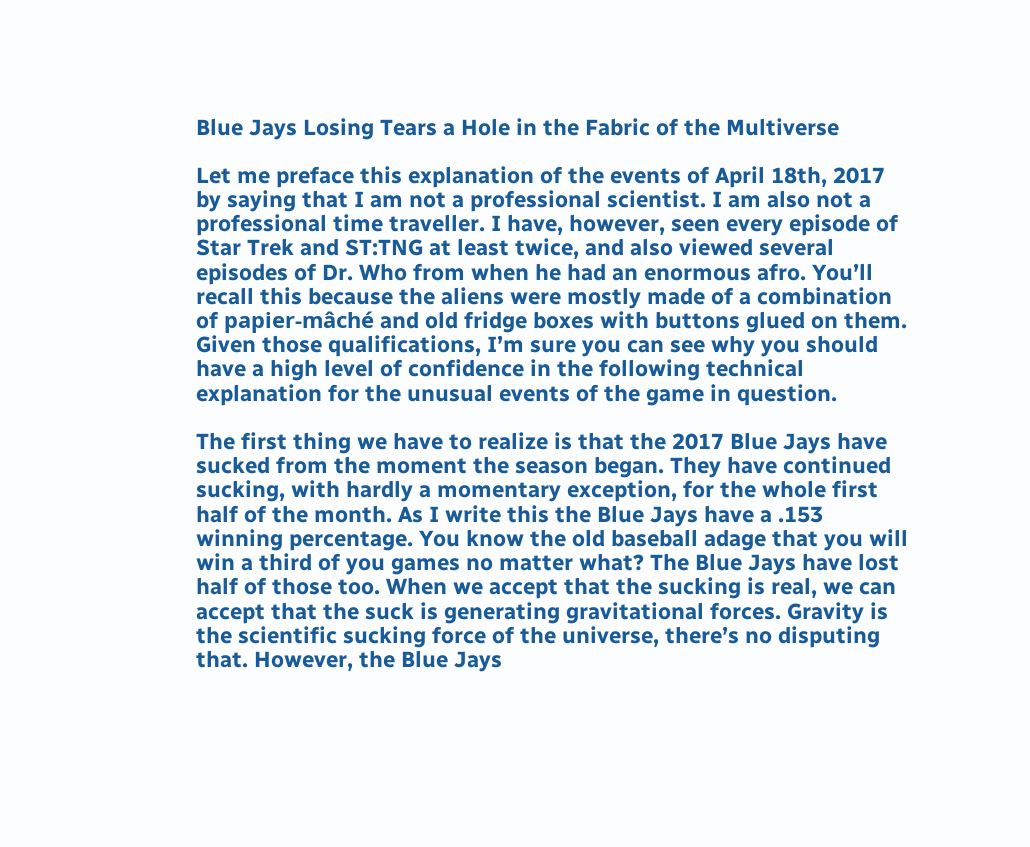Blue Jays Losing Tears a Hole in the Fabric of the Multiverse

Let me preface this explanation of the events of April 18th, 2017 by saying that I am not a professional scientist. I am also not a professional time traveller. I have, however, seen every episode of Star Trek and ST:TNG at least twice, and also viewed several episodes of Dr. Who from when he had an enormous afro. You’ll recall this because the aliens were mostly made of a combination of papier-mâché and old fridge boxes with buttons glued on them. Given those qualifications, I’m sure you can see why you should have a high level of confidence in the following technical explanation for the unusual events of the game in question.

The first thing we have to realize is that the 2017 Blue Jays have sucked from the moment the season began. They have continued sucking, with hardly a momentary exception, for the whole first half of the month. As I write this the Blue Jays have a .153 winning percentage. You know the old baseball adage that you will win a third of you games no matter what? The Blue Jays have lost half of those too. When we accept that the sucking is real, we can accept that the suck is generating gravitational forces. Gravity is the scientific sucking force of the universe, there’s no disputing that. However, the Blue Jays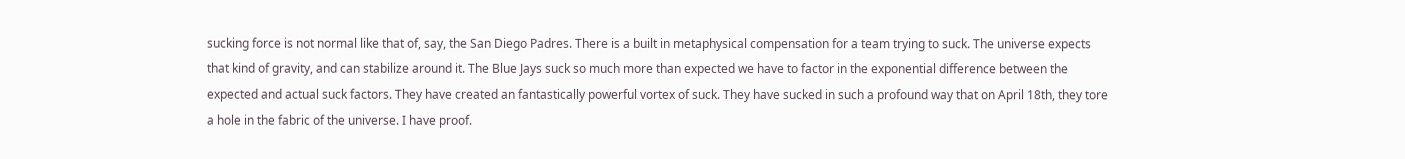sucking force is not normal like that of, say, the San Diego Padres. There is a built in metaphysical compensation for a team trying to suck. The universe expects that kind of gravity, and can stabilize around it. The Blue Jays suck so much more than expected we have to factor in the exponential difference between the expected and actual suck factors. They have created an fantastically powerful vortex of suck. They have sucked in such a profound way that on April 18th, they tore a hole in the fabric of the universe. I have proof.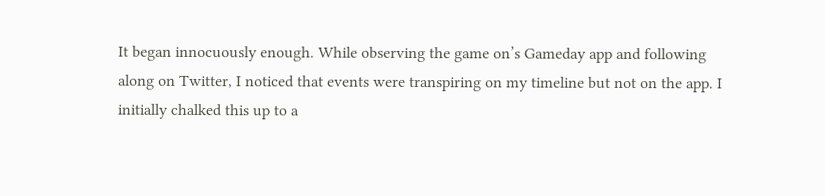It began innocuously enough. While observing the game on’s Gameday app and following along on Twitter, I noticed that events were transpiring on my timeline but not on the app. I initially chalked this up to a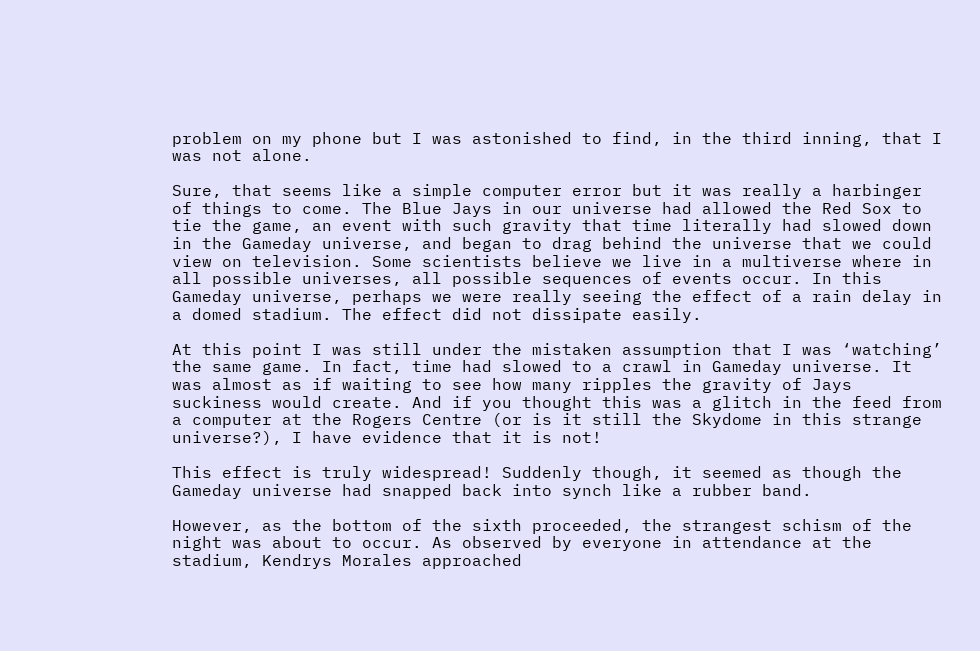problem on my phone but I was astonished to find, in the third inning, that I was not alone.

Sure, that seems like a simple computer error but it was really a harbinger of things to come. The Blue Jays in our universe had allowed the Red Sox to tie the game, an event with such gravity that time literally had slowed down in the Gameday universe, and began to drag behind the universe that we could view on television. Some scientists believe we live in a multiverse where in all possible universes, all possible sequences of events occur. In this Gameday universe, perhaps we were really seeing the effect of a rain delay in a domed stadium. The effect did not dissipate easily.

At this point I was still under the mistaken assumption that I was ‘watching’ the same game. In fact, time had slowed to a crawl in Gameday universe. It was almost as if waiting to see how many ripples the gravity of Jays suckiness would create. And if you thought this was a glitch in the feed from a computer at the Rogers Centre (or is it still the Skydome in this strange universe?), I have evidence that it is not!

This effect is truly widespread! Suddenly though, it seemed as though the Gameday universe had snapped back into synch like a rubber band.

However, as the bottom of the sixth proceeded, the strangest schism of the night was about to occur. As observed by everyone in attendance at the stadium, Kendrys Morales approached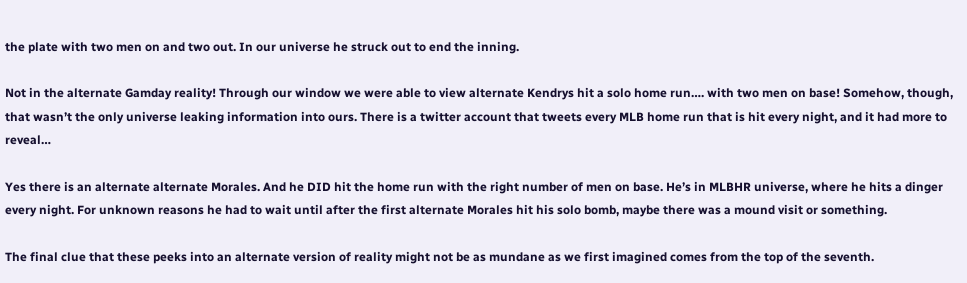the plate with two men on and two out. In our universe he struck out to end the inning.

Not in the alternate Gamday reality! Through our window we were able to view alternate Kendrys hit a solo home run…. with two men on base! Somehow, though, that wasn’t the only universe leaking information into ours. There is a twitter account that tweets every MLB home run that is hit every night, and it had more to reveal…

Yes there is an alternate alternate Morales. And he DID hit the home run with the right number of men on base. He’s in MLBHR universe, where he hits a dinger every night. For unknown reasons he had to wait until after the first alternate Morales hit his solo bomb, maybe there was a mound visit or something.

The final clue that these peeks into an alternate version of reality might not be as mundane as we first imagined comes from the top of the seventh.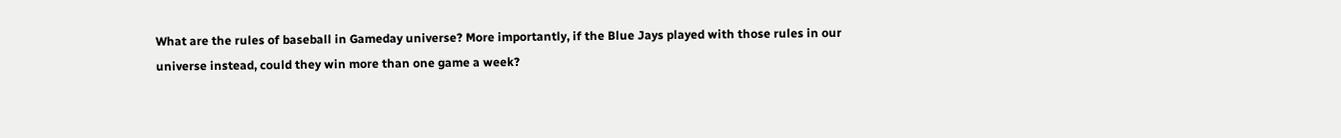What are the rules of baseball in Gameday universe? More importantly, if the Blue Jays played with those rules in our universe instead, could they win more than one game a week?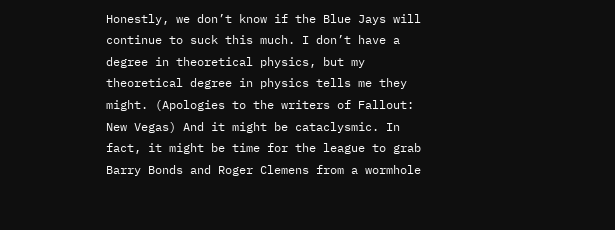Honestly, we don’t know if the Blue Jays will continue to suck this much. I don’t have a degree in theoretical physics, but my theoretical degree in physics tells me they might. (Apologies to the writers of Fallout: New Vegas) And it might be cataclysmic. In fact, it might be time for the league to grab Barry Bonds and Roger Clemens from a wormhole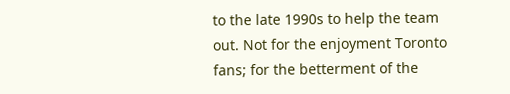to the late 1990s to help the team out. Not for the enjoyment Toronto fans; for the betterment of the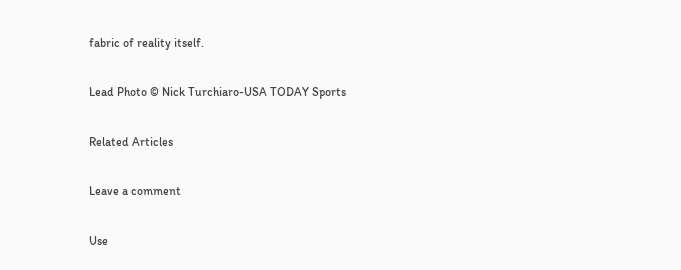fabric of reality itself.

Lead Photo © Nick Turchiaro-USA TODAY Sports

Related Articles

Leave a comment

Use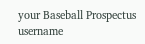your Baseball Prospectus username